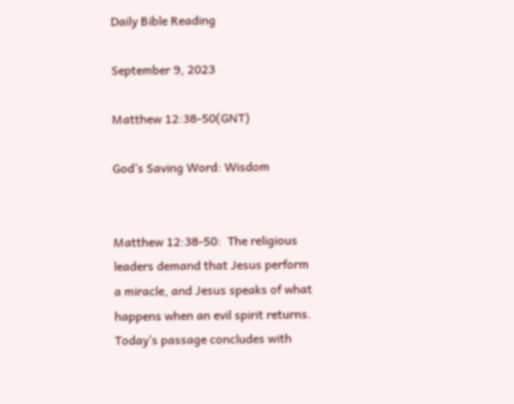Daily Bible Reading

September 9, 2023

Matthew 12:38-50(GNT)

God’s Saving Word: Wisdom


Matthew 12:38-50:  The religious leaders demand that Jesus perform a miracle, and Jesus speaks of what happens when an evil spirit returns. Today’s passage concludes with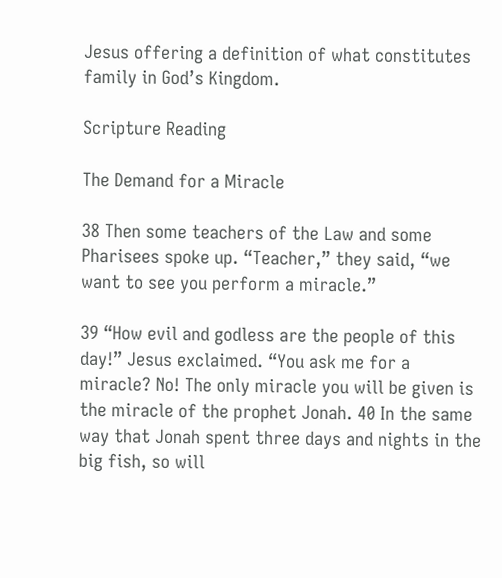Jesus offering a definition of what constitutes family in God’s Kingdom.

Scripture Reading

The Demand for a Miracle

38 Then some teachers of the Law and some Pharisees spoke up. “Teacher,” they said, “we want to see you perform a miracle.”

39 “How evil and godless are the people of this day!” Jesus exclaimed. “You ask me for a miracle? No! The only miracle you will be given is the miracle of the prophet Jonah. 40 In the same way that Jonah spent three days and nights in the big fish, so will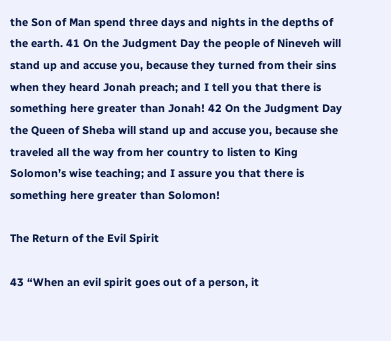the Son of Man spend three days and nights in the depths of the earth. 41 On the Judgment Day the people of Nineveh will stand up and accuse you, because they turned from their sins when they heard Jonah preach; and I tell you that there is something here greater than Jonah! 42 On the Judgment Day the Queen of Sheba will stand up and accuse you, because she traveled all the way from her country to listen to King Solomon’s wise teaching; and I assure you that there is something here greater than Solomon!

The Return of the Evil Spirit

43 “When an evil spirit goes out of a person, it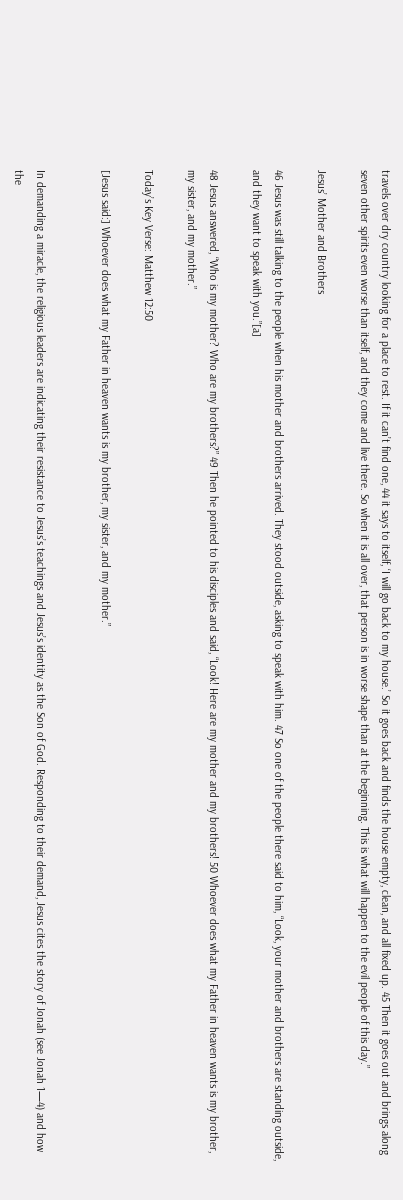travels over dry country looking for a place to rest. If it can’t find one, 44 it says to itself, ‘I will go back to my house.’ So it goes back and finds the house empty, clean, and all fixed up. 45 Then it goes out and brings along seven other spirits even worse than itself, and they come and live there. So when it is all over, that person is in worse shape than at the beginning. This is what will happen to the evil people of this day.”

Jesus’ Mother and Brothers

46 Jesus was still talking to the people when his mother and brothers arrived. They stood outside, asking to speak with him. 47 So one of the people there said to him, “Look, your mother and brothers are standing outside, and they want to speak with you.”[a]

48 Jesus answered, “Who is my mother? Who are my brothers?” 49 Then he pointed to his disciples and said, “Look! Here are my mother and my brothers! 50 Whoever does what my Father in heaven wants is my brother, my sister, and my mother.”

Today’s Key Verse: Matthew 12:50

[Jesus said:] Whoever does what my Father in heaven wants is my brother, my sister, and my mother.”


In demanding a miracle, the religious leaders are indicating their resistance to Jesus’s teachings and Jesus’s identity as the Son of God. Responding to their demand, Jesus cites the story of Jonah (see Jonah 1—4) and how the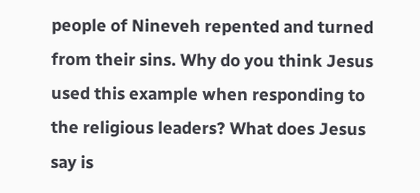people of Nineveh repented and turned from their sins. Why do you think Jesus used this example when responding to the religious leaders? What does Jesus say is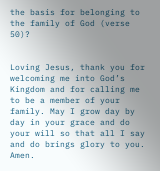the basis for belonging to the family of God (verse 50)?


Loving Jesus, thank you for welcoming me into God’s Kingdom and for calling me to be a member of your family. May I grow day by day in your grace and do your will so that all I say and do brings glory to you. Amen.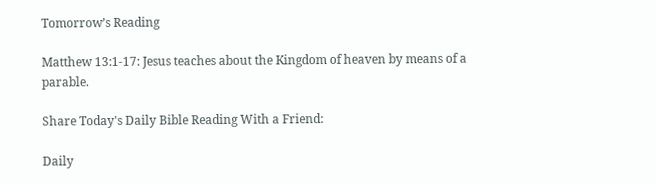Tomorrow’s Reading

Matthew 13:1-17: Jesus teaches about the Kingdom of heaven by means of a parable.

Share Today's Daily Bible Reading With a Friend:

Daily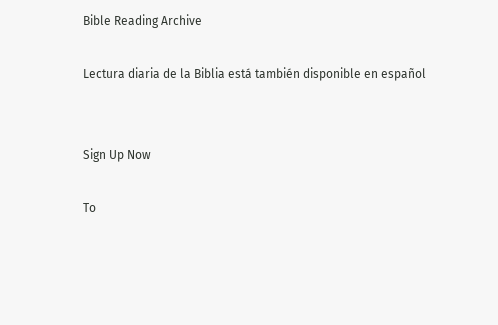Bible Reading Archive

Lectura diaria de la Biblia está también disponible en español


Sign Up Now

To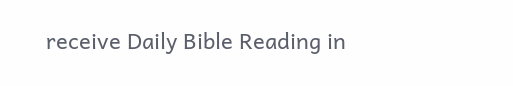receive Daily Bible Reading in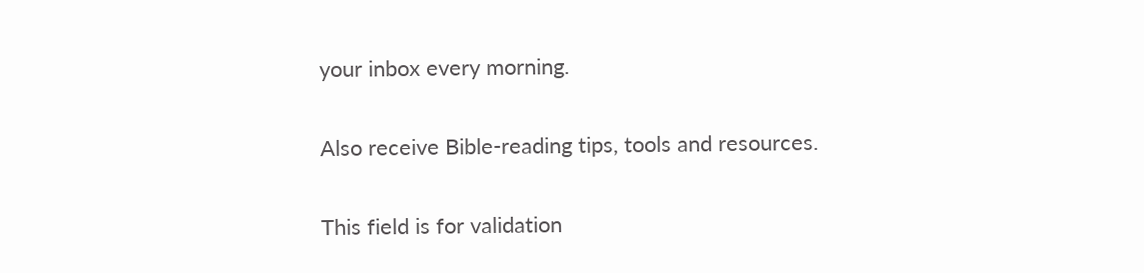your inbox every morning.

Also receive Bible-reading tips, tools and resources.

This field is for validation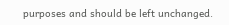purposes and should be left unchanged.